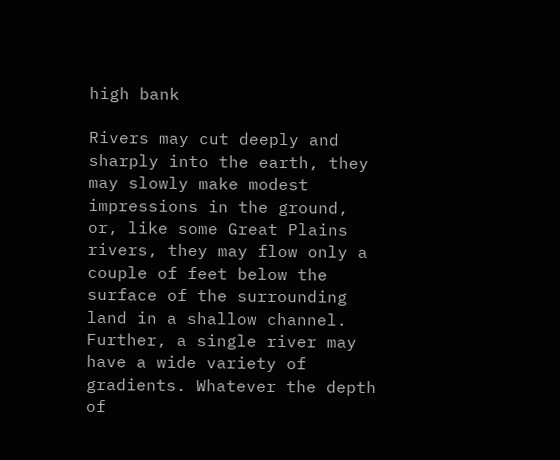high bank

Rivers may cut deeply and sharply into the earth, they may slowly make modest impressions in the ground, or, like some Great Plains rivers, they may flow only a couple of feet below the surface of the surrounding land in a shallow channel. Further, a single river may have a wide variety of gradients. Whatever the depth of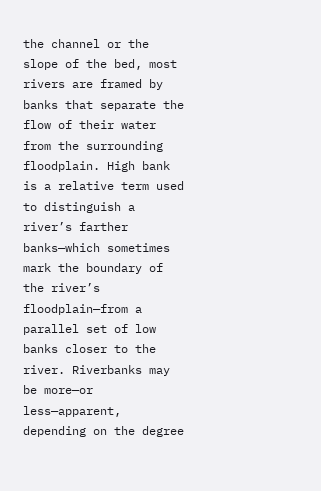the channel or the slope of the bed, most rivers are framed by banks that separate the flow of their water from the surrounding floodplain. High bank is a relative term used to distinguish a river’s farther banks—which sometimes mark the boundary of the river’s floodplain—from a parallel set of low banks closer to the river. Riverbanks may be more—or less—apparent, depending on the degree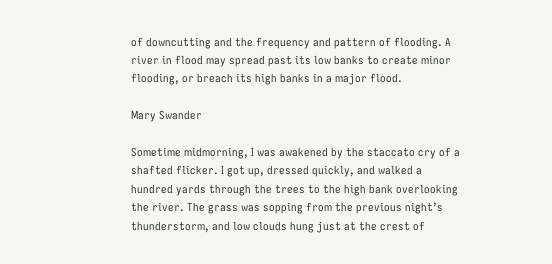of downcutting and the frequency and pattern of flooding. A river in flood may spread past its low banks to create minor flooding, or breach its high banks in a major flood.

Mary Swander

Sometime midmorning, I was awakened by the staccato cry of a shafted flicker. I got up, dressed quickly, and walked a hundred yards through the trees to the high bank overlooking the river. The grass was sopping from the previous night’s thunderstorm, and low clouds hung just at the crest of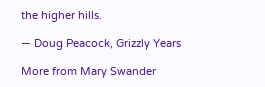the higher hills.

— Doug Peacock, Grizzly Years

More from Mary Swander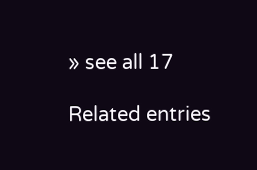» see all 17

Related entries